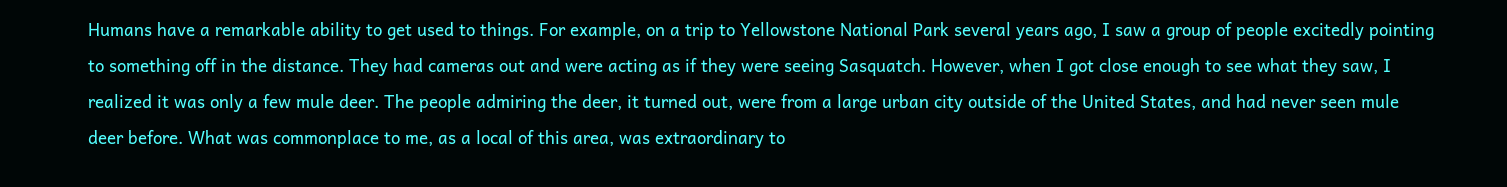Humans have a remarkable ability to get used to things. For example, on a trip to Yellowstone National Park several years ago, I saw a group of people excitedly pointing to something off in the distance. They had cameras out and were acting as if they were seeing Sasquatch. However, when I got close enough to see what they saw, I realized it was only a few mule deer. The people admiring the deer, it turned out, were from a large urban city outside of the United States, and had never seen mule deer before. What was commonplace to me, as a local of this area, was extraordinary to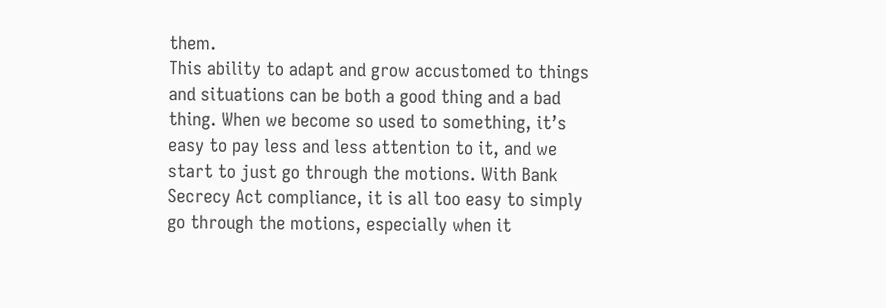them.
This ability to adapt and grow accustomed to things and situations can be both a good thing and a bad thing. When we become so used to something, it’s easy to pay less and less attention to it, and we start to just go through the motions. With Bank Secrecy Act compliance, it is all too easy to simply go through the motions, especially when it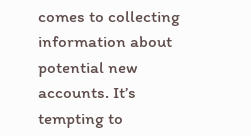comes to collecting information about potential new accounts. It’s tempting to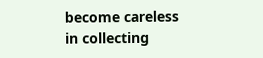become careless in collecting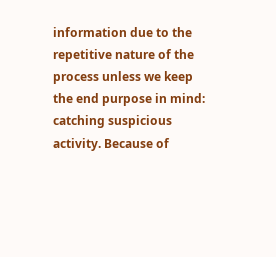information due to the repetitive nature of the process unless we keep the end purpose in mind: catching suspicious activity. Because of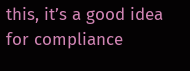this, it’s a good idea for compliance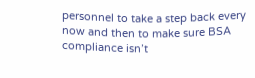personnel to take a step back every now and then to make sure BSA compliance isn’t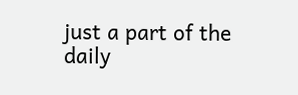just a part of the daily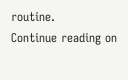routine.
Continue reading on